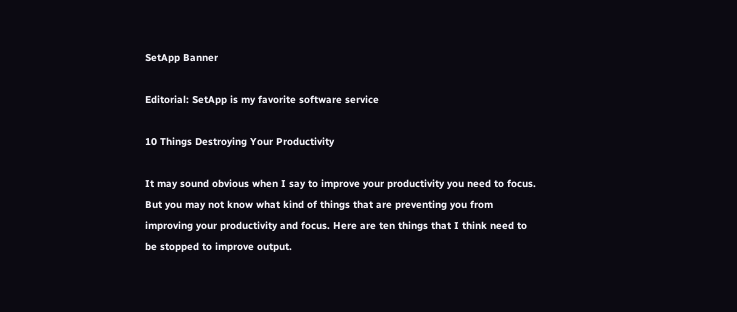SetApp Banner

Editorial: SetApp is my favorite software service

10 Things Destroying Your Productivity

It may sound obvious when I say to improve your productivity you need to focus. But you may not know what kind of things that are preventing you from improving your productivity and focus. Here are ten things that I think need to be stopped to improve output.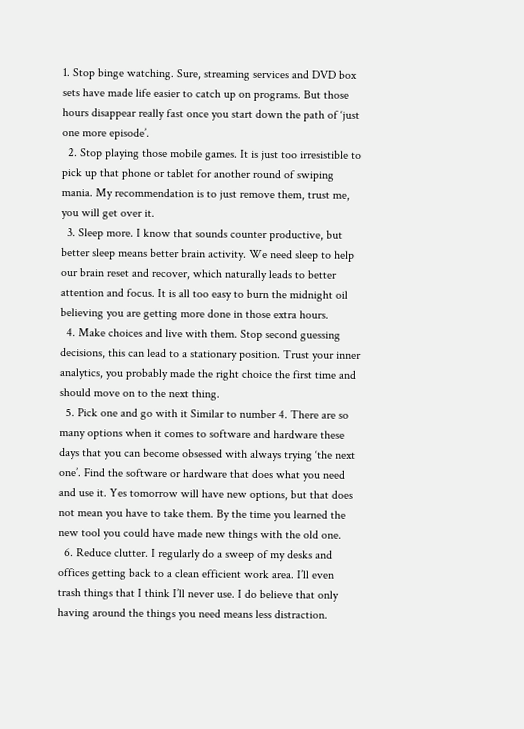1. Stop binge watching. Sure, streaming services and DVD box sets have made life easier to catch up on programs. But those hours disappear really fast once you start down the path of ‘just one more episode’.
  2. Stop playing those mobile games. It is just too irresistible to pick up that phone or tablet for another round of swiping mania. My recommendation is to just remove them, trust me, you will get over it.
  3. Sleep more. I know that sounds counter productive, but better sleep means better brain activity. We need sleep to help our brain reset and recover, which naturally leads to better attention and focus. It is all too easy to burn the midnight oil believing you are getting more done in those extra hours.
  4. Make choices and live with them. Stop second guessing decisions, this can lead to a stationary position. Trust your inner analytics, you probably made the right choice the first time and should move on to the next thing.
  5. Pick one and go with it Similar to number 4. There are so many options when it comes to software and hardware these days that you can become obsessed with always trying ‘the next one’. Find the software or hardware that does what you need and use it. Yes tomorrow will have new options, but that does not mean you have to take them. By the time you learned the new tool you could have made new things with the old one.
  6. Reduce clutter. I regularly do a sweep of my desks and offices getting back to a clean efficient work area. I’ll even trash things that I think I’ll never use. I do believe that only having around the things you need means less distraction.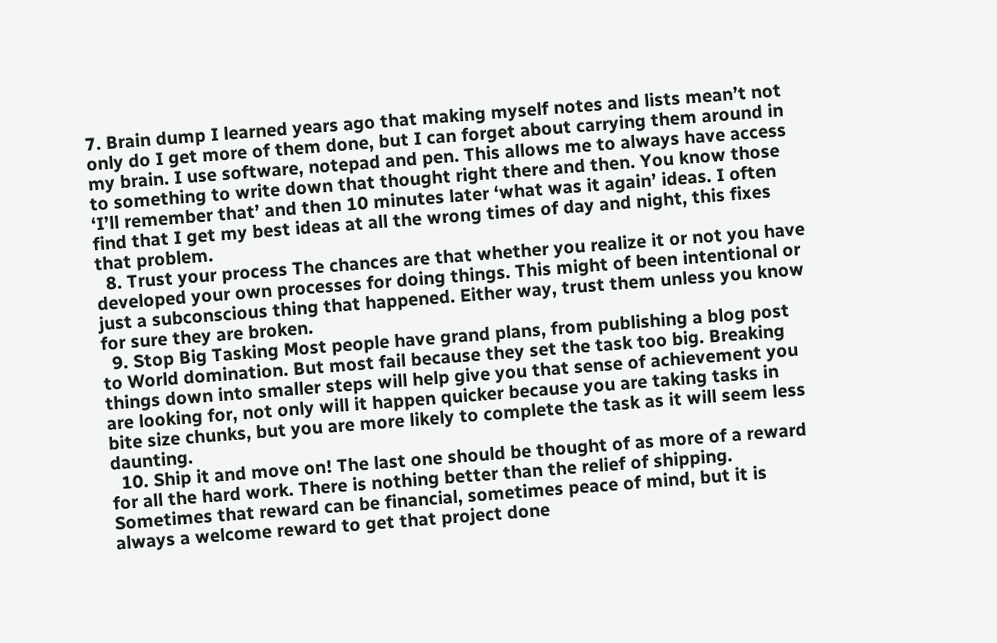7. Brain dump I learned years ago that making myself notes and lists mean’t not only do I get more of them done, but I can forget about carrying them around in my brain. I use software, notepad and pen. This allows me to always have access to something to write down that thought right there and then. You know those ‘I’ll remember that’ and then 10 minutes later ‘what was it again’ ideas. I often find that I get my best ideas at all the wrong times of day and night, this fixes that problem.
  8. Trust your process The chances are that whether you realize it or not you have developed your own processes for doing things. This might of been intentional or just a subconscious thing that happened. Either way, trust them unless you know for sure they are broken.
  9. Stop Big Tasking Most people have grand plans, from publishing a blog post to World domination. But most fail because they set the task too big. Breaking things down into smaller steps will help give you that sense of achievement you are looking for, not only will it happen quicker because you are taking tasks in bite size chunks, but you are more likely to complete the task as it will seem less daunting.
  10. Ship it and move on! The last one should be thought of as more of a reward for all the hard work. There is nothing better than the relief of shipping. Sometimes that reward can be financial, sometimes peace of mind, but it is always a welcome reward to get that project done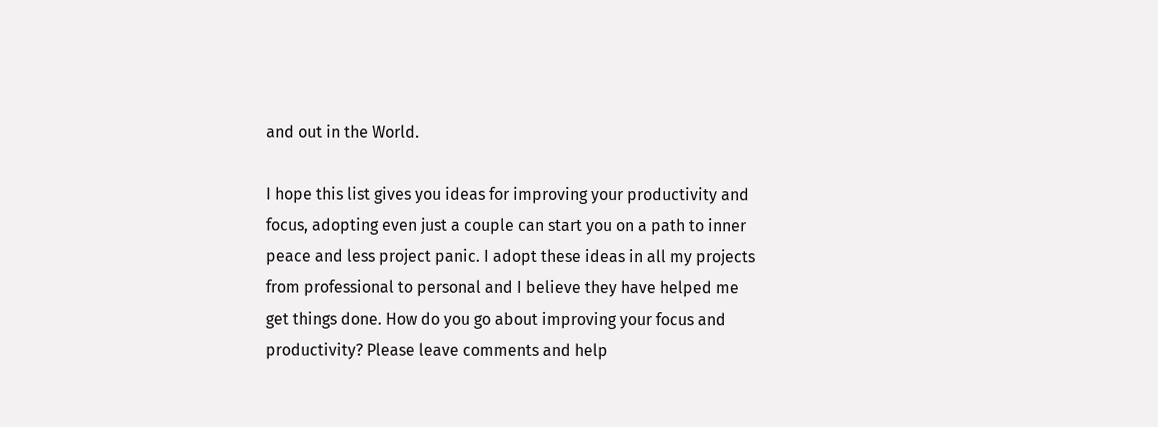and out in the World.

I hope this list gives you ideas for improving your productivity and focus, adopting even just a couple can start you on a path to inner peace and less project panic. I adopt these ideas in all my projects from professional to personal and I believe they have helped me get things done. How do you go about improving your focus and productivity? Please leave comments and help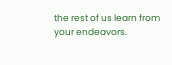the rest of us learn from your endeavors.